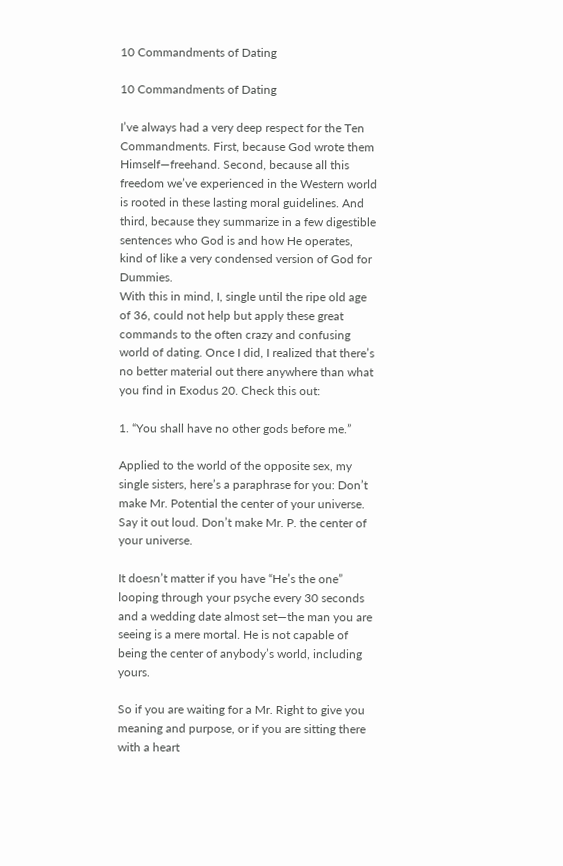10 Commandments of Dating

10 Commandments of Dating

I’ve always had a very deep respect for the Ten Commandments. First, because God wrote them Himself—freehand. Second, because all this freedom we’ve experienced in the Western world is rooted in these lasting moral guidelines. And third, because they summarize in a few digestible sentences who God is and how He operates, kind of like a very condensed version of God for Dummies.
With this in mind, I, single until the ripe old age of 36, could not help but apply these great commands to the often crazy and confusing world of dating. Once I did, I realized that there’s no better material out there anywhere than what you find in Exodus 20. Check this out:

1. “You shall have no other gods before me.”

Applied to the world of the opposite sex, my single sisters, here’s a paraphrase for you: Don’t make Mr. Potential the center of your universe. Say it out loud. Don’t make Mr. P. the center of your universe.

It doesn’t matter if you have “He’s the one” looping through your psyche every 30 seconds and a wedding date almost set—the man you are seeing is a mere mortal. He is not capable of being the center of anybody’s world, including yours.

So if you are waiting for a Mr. Right to give you meaning and purpose, or if you are sitting there with a heart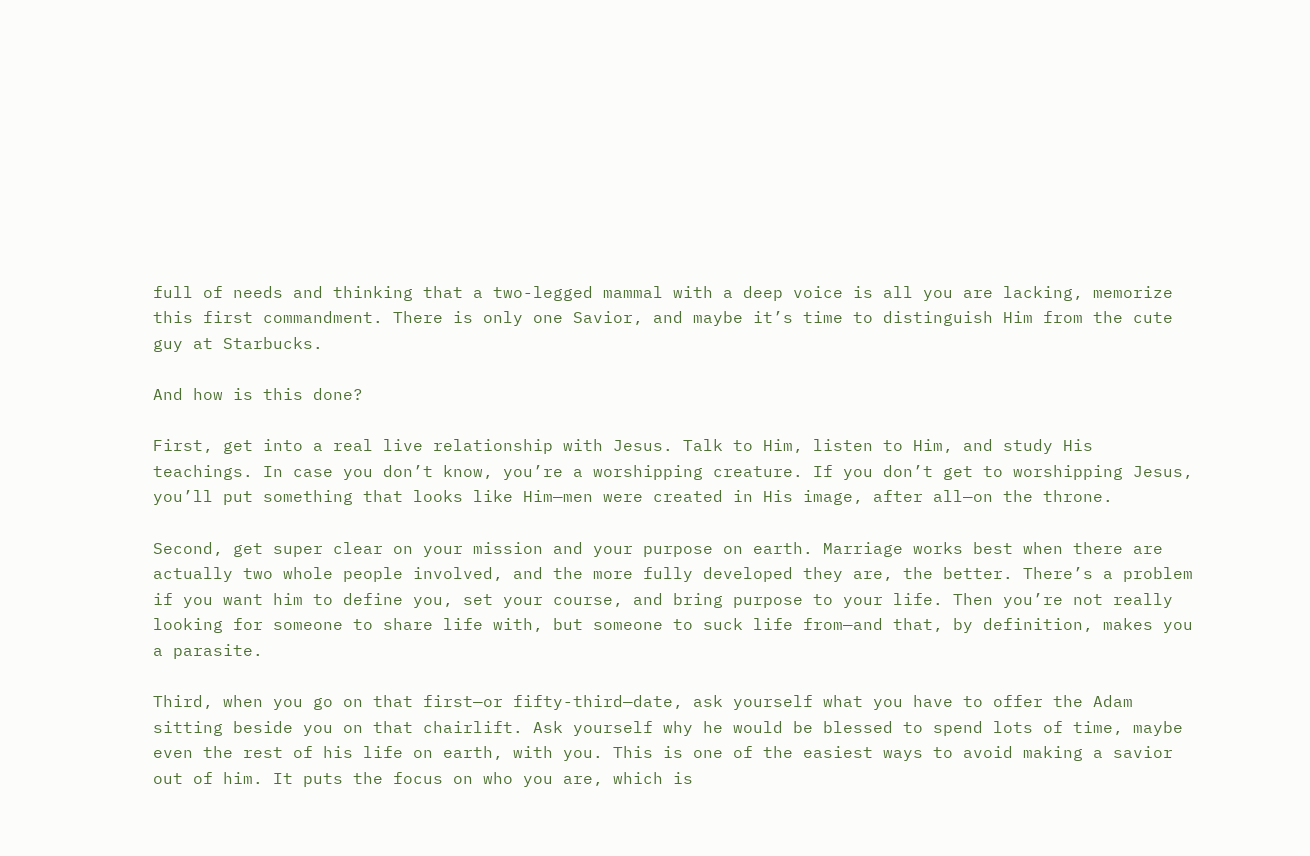full of needs and thinking that a two-legged mammal with a deep voice is all you are lacking, memorize this first commandment. There is only one Savior, and maybe it’s time to distinguish Him from the cute guy at Starbucks.

And how is this done?

First, get into a real live relationship with Jesus. Talk to Him, listen to Him, and study His teachings. In case you don’t know, you’re a worshipping creature. If you don’t get to worshipping Jesus, you’ll put something that looks like Him—men were created in His image, after all—on the throne.

Second, get super clear on your mission and your purpose on earth. Marriage works best when there are actually two whole people involved, and the more fully developed they are, the better. There’s a problem if you want him to define you, set your course, and bring purpose to your life. Then you’re not really looking for someone to share life with, but someone to suck life from—and that, by definition, makes you a parasite.

Third, when you go on that first—or fifty-third—date, ask yourself what you have to offer the Adam sitting beside you on that chairlift. Ask yourself why he would be blessed to spend lots of time, maybe even the rest of his life on earth, with you. This is one of the easiest ways to avoid making a savior out of him. It puts the focus on who you are, which is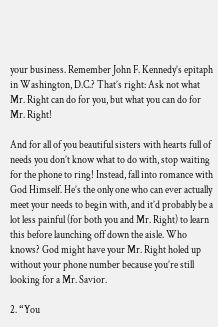your business. Remember John F. Kennedy’s epitaph in Washington, D.C.? That’s right: Ask not what Mr. Right can do for you, but what you can do for Mr. Right!

And for all of you beautiful sisters with hearts full of needs you don’t know what to do with, stop waiting for the phone to ring! Instead, fall into romance with God Himself. He’s the only one who can ever actually meet your needs to begin with, and it’d probably be a lot less painful (for both you and Mr. Right) to learn this before launching off down the aisle. Who knows? God might have your Mr. Right holed up without your phone number because you’re still looking for a Mr. Savior.

2. “You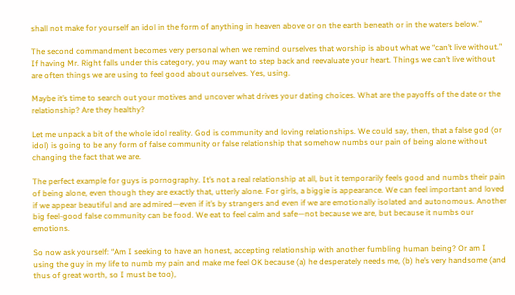shall not make for yourself an idol in the form of anything in heaven above or on the earth beneath or in the waters below.”

The second commandment becomes very personal when we remind ourselves that worship is about what we “can’t live without.” If having Mr. Right falls under this category, you may want to step back and reevaluate your heart. Things we can’t live without are often things we are using to feel good about ourselves. Yes, using.

Maybe it’s time to search out your motives and uncover what drives your dating choices. What are the payoffs of the date or the relationship? Are they healthy?

Let me unpack a bit of the whole idol reality. God is community and loving relationships. We could say, then, that a false god (or idol) is going to be any form of false community or false relationship that somehow numbs our pain of being alone without changing the fact that we are.

The perfect example for guys is pornography. It’s not a real relationship at all, but it temporarily feels good and numbs their pain of being alone, even though they are exactly that, utterly alone. For girls, a biggie is appearance. We can feel important and loved if we appear beautiful and are admired—even if it’s by strangers and even if we are emotionally isolated and autonomous. Another big feel-good false community can be food. We eat to feel calm and safe—not because we are, but because it numbs our emotions.

So now ask yourself: “Am I seeking to have an honest, accepting relationship with another fumbling human being? Or am I using the guy in my life to numb my pain and make me feel OK because (a) he desperately needs me, (b) he’s very handsome (and thus of great worth, so I must be too),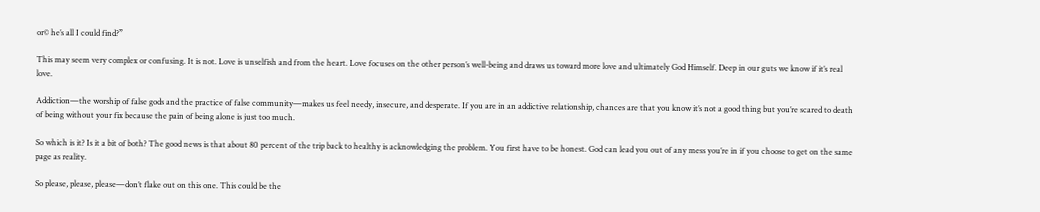or© he’s all I could find?”

This may seem very complex or confusing. It is not. Love is unselfish and from the heart. Love focuses on the other person’s well-being and draws us toward more love and ultimately God Himself. Deep in our guts we know if it’s real love.

Addiction—the worship of false gods and the practice of false community—makes us feel needy, insecure, and desperate. If you are in an addictive relationship, chances are that you know it’s not a good thing but you’re scared to death of being without your fix because the pain of being alone is just too much.

So which is it? Is it a bit of both? The good news is that about 80 percent of the trip back to healthy is acknowledging the problem. You first have to be honest. God can lead you out of any mess you’re in if you choose to get on the same page as reality.

So please, please, please—don’t flake out on this one. This could be the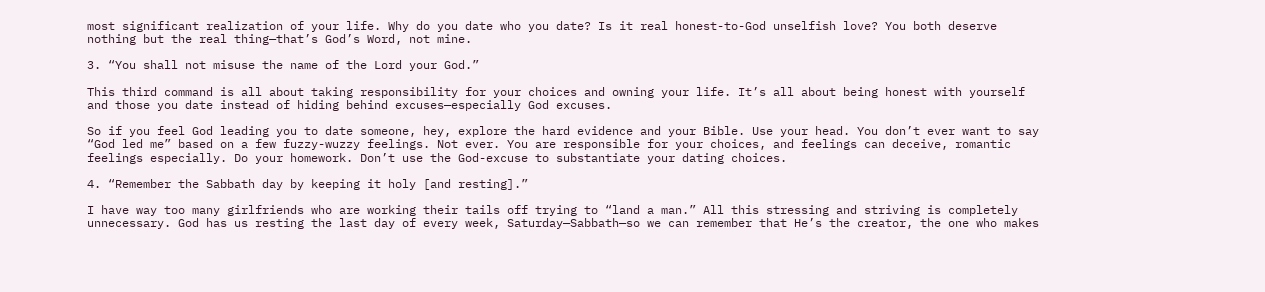most significant realization of your life. Why do you date who you date? Is it real honest-to-God unselfish love? You both deserve nothing but the real thing—that’s God’s Word, not mine.

3. “You shall not misuse the name of the Lord your God.”

This third command is all about taking responsibility for your choices and owning your life. It’s all about being honest with yourself and those you date instead of hiding behind excuses—especially God excuses.

So if you feel God leading you to date someone, hey, explore the hard evidence and your Bible. Use your head. You don’t ever want to say “God led me” based on a few fuzzy-wuzzy feelings. Not ever. You are responsible for your choices, and feelings can deceive, romantic feelings especially. Do your homework. Don’t use the God-excuse to substantiate your dating choices.

4. “Remember the Sabbath day by keeping it holy [and resting].”

I have way too many girlfriends who are working their tails off trying to “land a man.” All this stressing and striving is completely unnecessary. God has us resting the last day of every week, Saturday—Sabbath—so we can remember that He’s the creator, the one who makes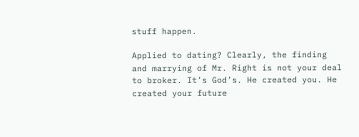stuff happen.

Applied to dating? Clearly, the finding and marrying of Mr. Right is not your deal to broker. It’s God’s. He created you. He created your future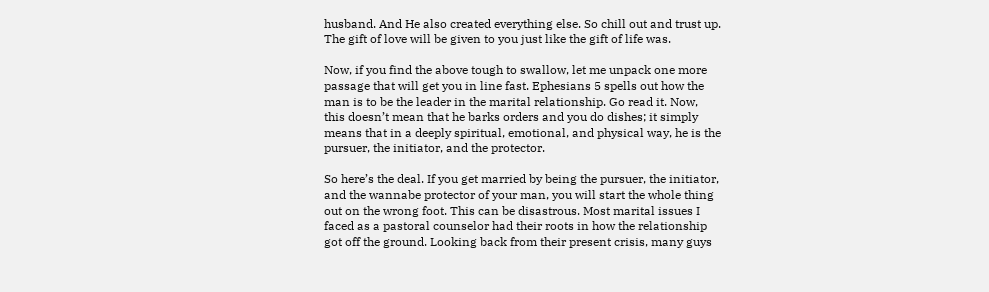husband. And He also created everything else. So chill out and trust up. The gift of love will be given to you just like the gift of life was.

Now, if you find the above tough to swallow, let me unpack one more passage that will get you in line fast. Ephesians 5 spells out how the man is to be the leader in the marital relationship. Go read it. Now, this doesn’t mean that he barks orders and you do dishes; it simply means that in a deeply spiritual, emotional, and physical way, he is the pursuer, the initiator, and the protector.

So here’s the deal. If you get married by being the pursuer, the initiator, and the wannabe protector of your man, you will start the whole thing out on the wrong foot. This can be disastrous. Most marital issues I faced as a pastoral counselor had their roots in how the relationship got off the ground. Looking back from their present crisis, many guys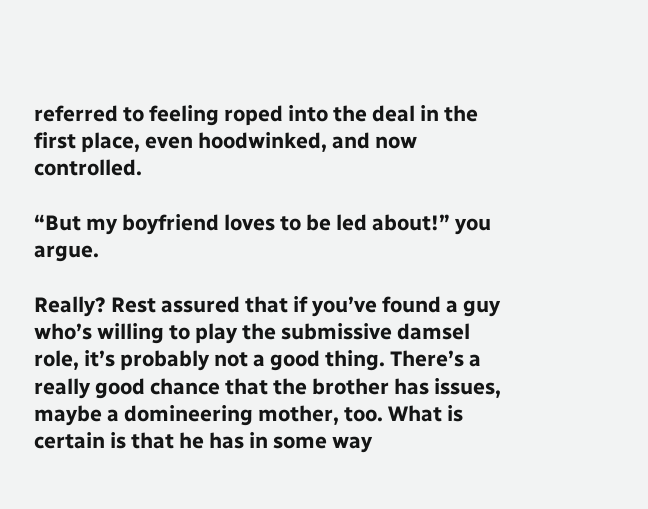referred to feeling roped into the deal in the first place, even hoodwinked, and now controlled.

“But my boyfriend loves to be led about!” you argue.

Really? Rest assured that if you’ve found a guy who’s willing to play the submissive damsel role, it’s probably not a good thing. There’s a really good chance that the brother has issues, maybe a domineering mother, too. What is certain is that he has in some way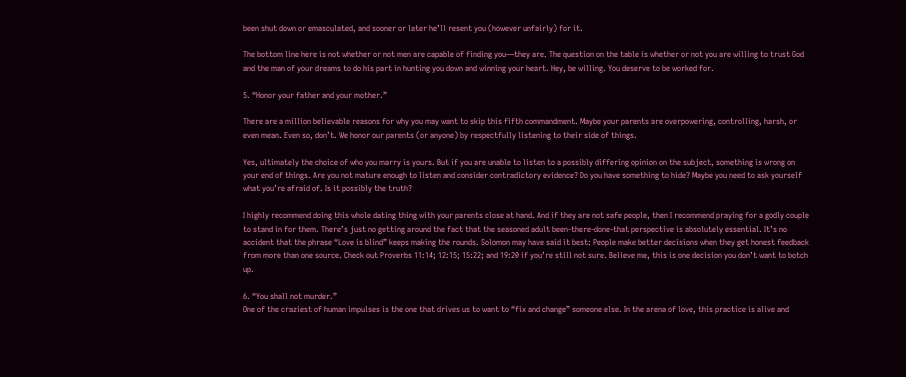been shut down or emasculated, and sooner or later he’ll resent you (however unfairly) for it.

The bottom line here is not whether or not men are capable of finding you—they are. The question on the table is whether or not you are willing to trust God and the man of your dreams to do his part in hunting you down and winning your heart. Hey, be willing. You deserve to be worked for.

5. “Honor your father and your mother.”

There are a million believable reasons for why you may want to skip this fifth commandment. Maybe your parents are overpowering, controlling, harsh, or even mean. Even so, don’t. We honor our parents (or anyone) by respectfully listening to their side of things.

Yes, ultimately the choice of who you marry is yours. But if you are unable to listen to a possibly differing opinion on the subject, something is wrong on your end of things. Are you not mature enough to listen and consider contradictory evidence? Do you have something to hide? Maybe you need to ask yourself what you’re afraid of. Is it possibly the truth?

I highly recommend doing this whole dating thing with your parents close at hand. And if they are not safe people, then I recommend praying for a godly couple to stand in for them. There’s just no getting around the fact that the seasoned adult been-there-done-that perspective is absolutely essential. It’s no accident that the phrase “Love is blind” keeps making the rounds. Solomon may have said it best: People make better decisions when they get honest feedback from more than one source. Check out Proverbs 11:14; 12:15; 15:22; and 19:20 if you’re still not sure. Believe me, this is one decision you don’t want to botch up.

6. “You shall not murder.”
One of the craziest of human impulses is the one that drives us to want to “fix and change” someone else. In the arena of love, this practice is alive and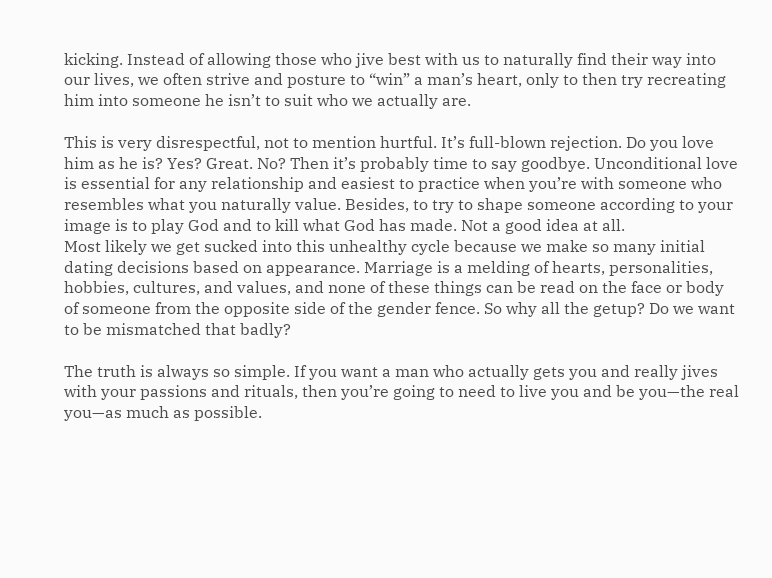kicking. Instead of allowing those who jive best with us to naturally find their way into our lives, we often strive and posture to “win” a man’s heart, only to then try recreating him into someone he isn’t to suit who we actually are.

This is very disrespectful, not to mention hurtful. It’s full-blown rejection. Do you love him as he is? Yes? Great. No? Then it’s probably time to say goodbye. Unconditional love is essential for any relationship and easiest to practice when you’re with someone who resembles what you naturally value. Besides, to try to shape someone according to your image is to play God and to kill what God has made. Not a good idea at all.
Most likely we get sucked into this unhealthy cycle because we make so many initial dating decisions based on appearance. Marriage is a melding of hearts, personalities, hobbies, cultures, and values, and none of these things can be read on the face or body of someone from the opposite side of the gender fence. So why all the getup? Do we want to be mismatched that badly?

The truth is always so simple. If you want a man who actually gets you and really jives with your passions and rituals, then you’re going to need to live you and be you—the real you—as much as possible.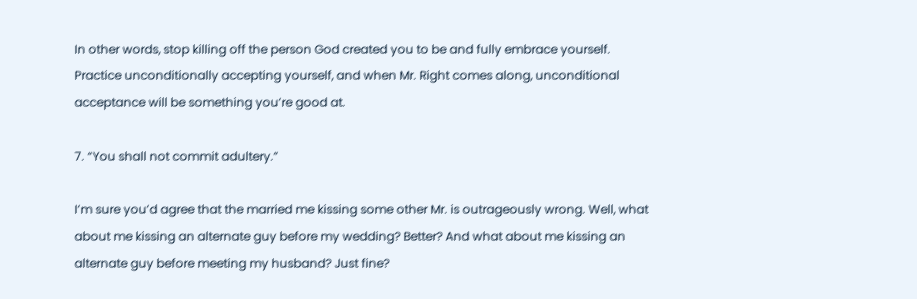In other words, stop killing off the person God created you to be and fully embrace yourself. Practice unconditionally accepting yourself, and when Mr. Right comes along, unconditional acceptance will be something you’re good at.

7. “You shall not commit adultery.”

I’m sure you’d agree that the married me kissing some other Mr. is outrageously wrong. Well, what about me kissing an alternate guy before my wedding? Better? And what about me kissing an alternate guy before meeting my husband? Just fine?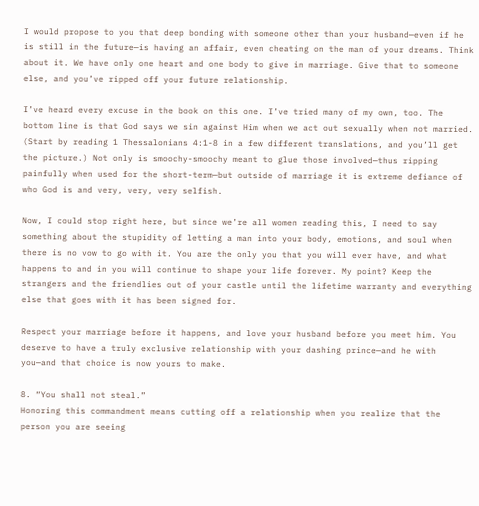I would propose to you that deep bonding with someone other than your husband—even if he is still in the future—is having an affair, even cheating on the man of your dreams. Think about it. We have only one heart and one body to give in marriage. Give that to someone else, and you’ve ripped off your future relationship.

I’ve heard every excuse in the book on this one. I’ve tried many of my own, too. The bottom line is that God says we sin against Him when we act out sexually when not married. (Start by reading 1 Thessalonians 4:1-8 in a few different translations, and you’ll get the picture.) Not only is smoochy-smoochy meant to glue those involved—thus ripping painfully when used for the short-term—but outside of marriage it is extreme defiance of who God is and very, very, very selfish.

Now, I could stop right here, but since we’re all women reading this, I need to say something about the stupidity of letting a man into your body, emotions, and soul when there is no vow to go with it. You are the only you that you will ever have, and what happens to and in you will continue to shape your life forever. My point? Keep the strangers and the friendlies out of your castle until the lifetime warranty and everything else that goes with it has been signed for.

Respect your marriage before it happens, and love your husband before you meet him. You deserve to have a truly exclusive relationship with your dashing prince—and he with you—and that choice is now yours to make.

8. “You shall not steal.”
Honoring this commandment means cutting off a relationship when you realize that the person you are seeing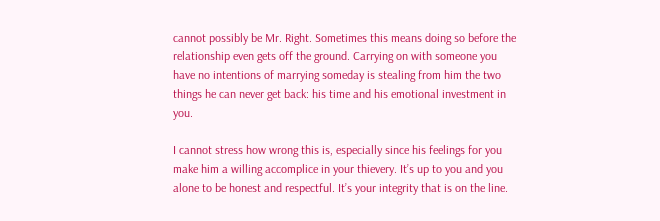cannot possibly be Mr. Right. Sometimes this means doing so before the relationship even gets off the ground. Carrying on with someone you have no intentions of marrying someday is stealing from him the two things he can never get back: his time and his emotional investment in you.

I cannot stress how wrong this is, especially since his feelings for you make him a willing accomplice in your thievery. It’s up to you and you alone to be honest and respectful. It’s your integrity that is on the line.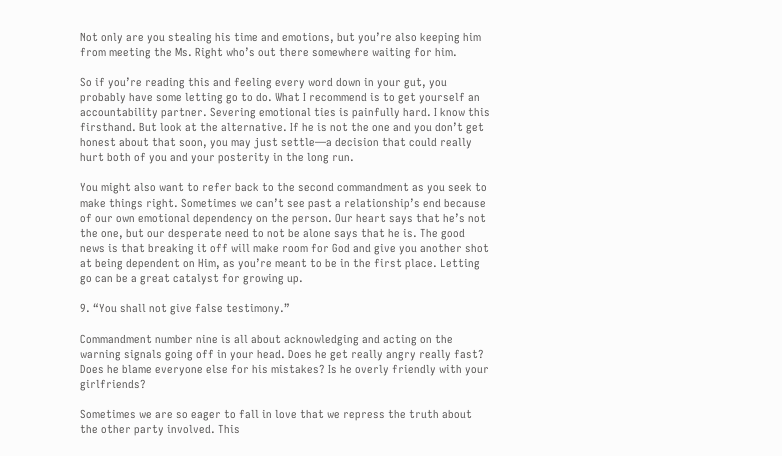Not only are you stealing his time and emotions, but you’re also keeping him from meeting the Ms. Right who’s out there somewhere waiting for him.

So if you’re reading this and feeling every word down in your gut, you probably have some letting go to do. What I recommend is to get yourself an accountability partner. Severing emotional ties is painfully hard. I know this firsthand. But look at the alternative. If he is not the one and you don’t get honest about that soon, you may just settle—a decision that could really hurt both of you and your posterity in the long run.

You might also want to refer back to the second commandment as you seek to make things right. Sometimes we can’t see past a relationship’s end because of our own emotional dependency on the person. Our heart says that he’s not the one, but our desperate need to not be alone says that he is. The good news is that breaking it off will make room for God and give you another shot at being dependent on Him, as you’re meant to be in the first place. Letting go can be a great catalyst for growing up.

9. “You shall not give false testimony.”

Commandment number nine is all about acknowledging and acting on the warning signals going off in your head. Does he get really angry really fast? Does he blame everyone else for his mistakes? Is he overly friendly with your girlfriends?

Sometimes we are so eager to fall in love that we repress the truth about the other party involved. This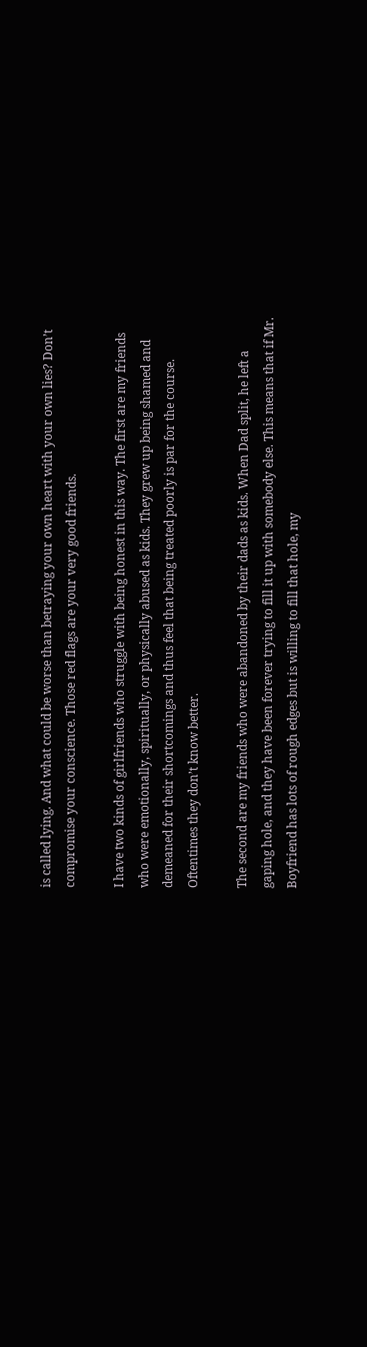is called lying. And what could be worse than betraying your own heart with your own lies? Don’t compromise your conscience. Those red flags are your very good friends.

I have two kinds of girlfriends who struggle with being honest in this way. The first are my friends who were emotionally, spiritually, or physically abused as kids. They grew up being shamed and demeaned for their shortcomings and thus feel that being treated poorly is par for the course. Oftentimes they don’t know better.

The second are my friends who were abandoned by their dads as kids. When Dad split, he left a gaping hole, and they have been forever trying to fill it up with somebody else. This means that if Mr. Boyfriend has lots of rough edges but is willing to fill that hole, my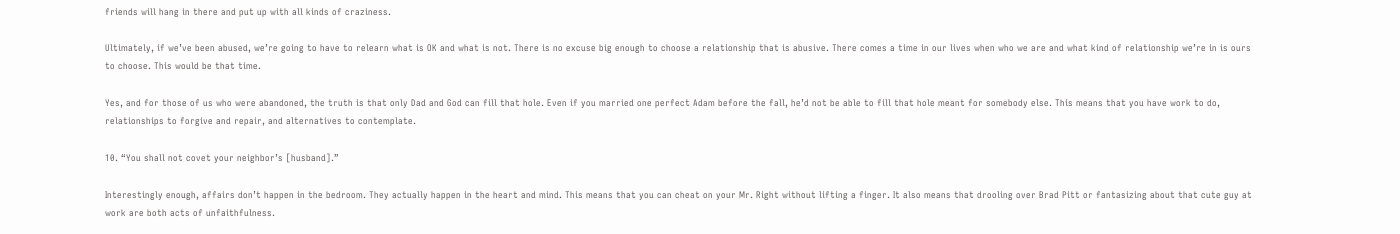friends will hang in there and put up with all kinds of craziness.

Ultimately, if we’ve been abused, we’re going to have to relearn what is OK and what is not. There is no excuse big enough to choose a relationship that is abusive. There comes a time in our lives when who we are and what kind of relationship we’re in is ours to choose. This would be that time.

Yes, and for those of us who were abandoned, the truth is that only Dad and God can fill that hole. Even if you married one perfect Adam before the fall, he’d not be able to fill that hole meant for somebody else. This means that you have work to do, relationships to forgive and repair, and alternatives to contemplate.

10. “You shall not covet your neighbor’s [husband].”

Interestingly enough, affairs don’t happen in the bedroom. They actually happen in the heart and mind. This means that you can cheat on your Mr. Right without lifting a finger. It also means that drooling over Brad Pitt or fantasizing about that cute guy at work are both acts of unfaithfulness.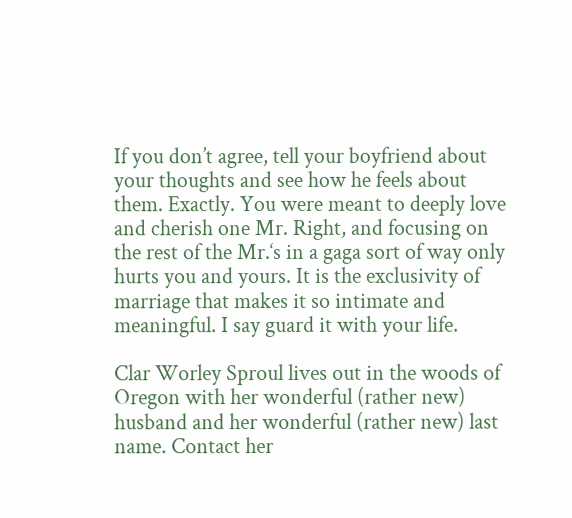If you don’t agree, tell your boyfriend about your thoughts and see how he feels about them. Exactly. You were meant to deeply love and cherish one Mr. Right, and focusing on the rest of the Mr.‘s in a gaga sort of way only hurts you and yours. It is the exclusivity of marriage that makes it so intimate and meaningful. I say guard it with your life.

Clar Worley Sproul lives out in the woods of Oregon with her wonderful (rather new) husband and her wonderful (rather new) last name. Contact her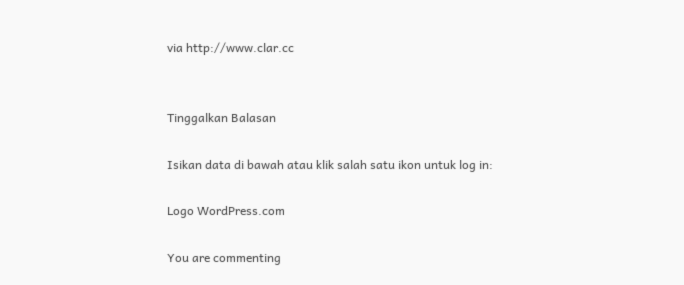via http://www.clar.cc


Tinggalkan Balasan

Isikan data di bawah atau klik salah satu ikon untuk log in:

Logo WordPress.com

You are commenting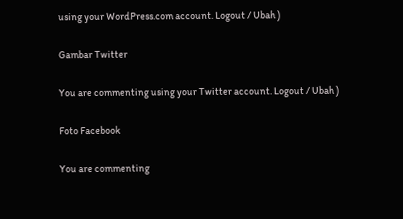using your WordPress.com account. Logout / Ubah )

Gambar Twitter

You are commenting using your Twitter account. Logout / Ubah )

Foto Facebook

You are commenting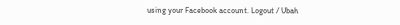using your Facebook account. Logout / Ubah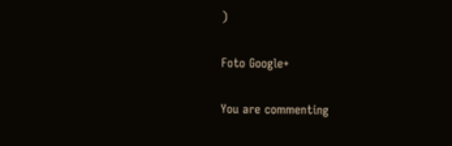)

Foto Google+

You are commenting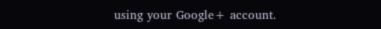using your Google+ account.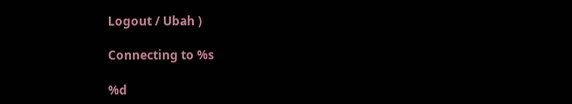Logout / Ubah )

Connecting to %s

%d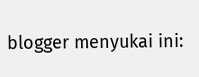blogger menyukai ini: